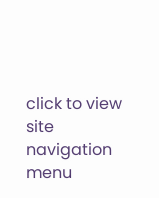click to view site navigation menu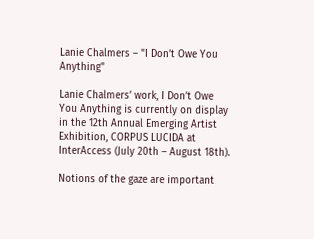Lanie Chalmers – "I Don’t Owe You Anything"

Lanie Chalmers’ work, I Don’t Owe You Anything is currently on display in the 12th Annual Emerging Artist Exhibition, CORPUS LUCIDA at InterAccess (July 20th – August 18th).

Notions of the gaze are important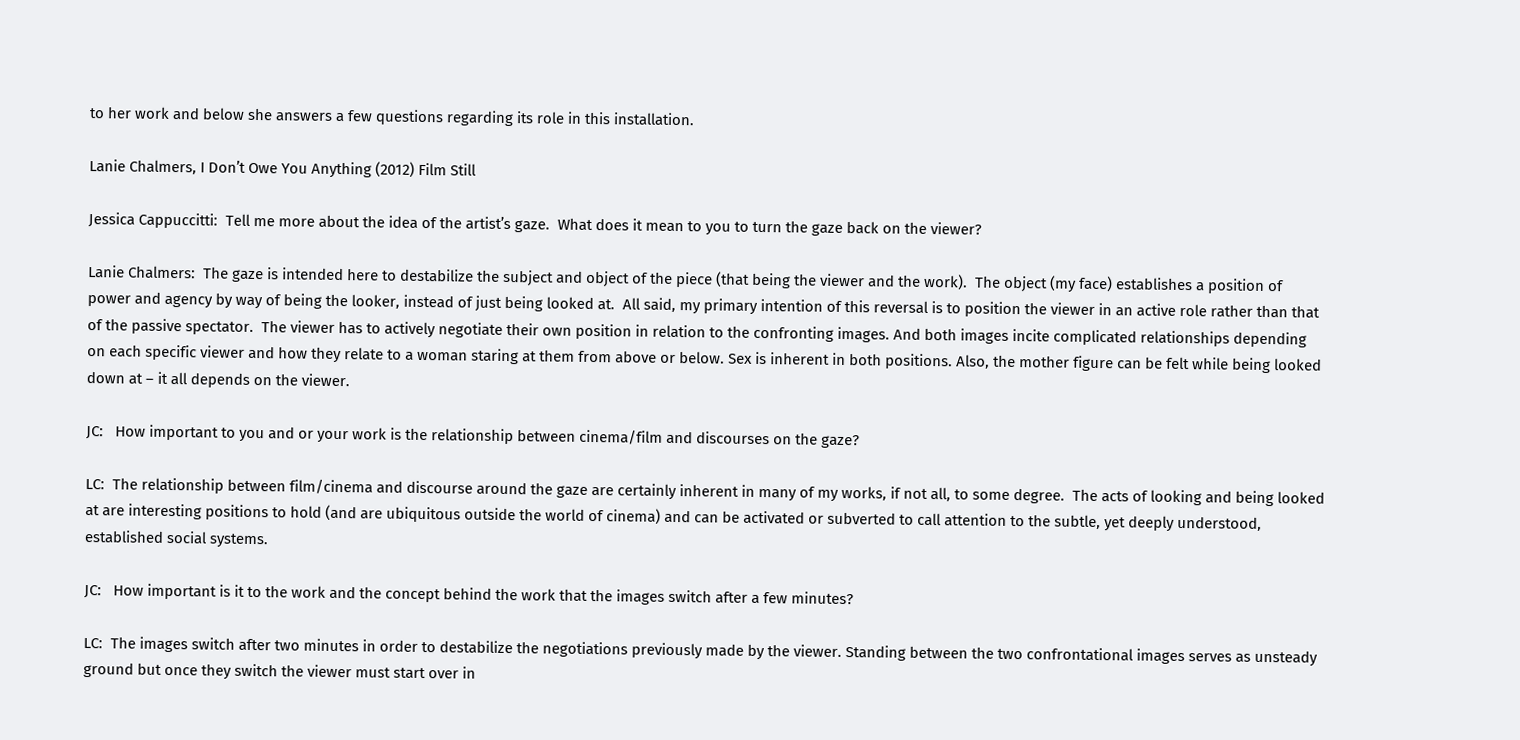to her work and below she answers a few questions regarding its role in this installation.

Lanie Chalmers, I Don’t Owe You Anything (2012) Film Still

Jessica Cappuccitti:  Tell me more about the idea of the artist’s gaze.  What does it mean to you to turn the gaze back on the viewer?

Lanie Chalmers:  The gaze is intended here to destabilize the subject and object of the piece (that being the viewer and the work).  The object (my face) establishes a position of power and agency by way of being the looker, instead of just being looked at.  All said, my primary intention of this reversal is to position the viewer in an active role rather than that of the passive spectator.  The viewer has to actively negotiate their own position in relation to the confronting images. And both images incite complicated relationships depending on each specific viewer and how they relate to a woman staring at them from above or below. Sex is inherent in both positions. Also, the mother figure can be felt while being looked down at – it all depends on the viewer.

JC:   How important to you and or your work is the relationship between cinema/film and discourses on the gaze?

LC:  The relationship between film/cinema and discourse around the gaze are certainly inherent in many of my works, if not all, to some degree.  The acts of looking and being looked at are interesting positions to hold (and are ubiquitous outside the world of cinema) and can be activated or subverted to call attention to the subtle, yet deeply understood, established social systems.

JC:   How important is it to the work and the concept behind the work that the images switch after a few minutes?

LC:  The images switch after two minutes in order to destabilize the negotiations previously made by the viewer. Standing between the two confrontational images serves as unsteady ground but once they switch the viewer must start over in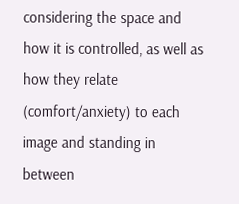considering the space and how it is controlled, as well as how they relate (comfort/anxiety) to each image and standing in between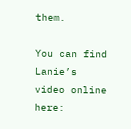them.

You can find Lanie’s video online here: